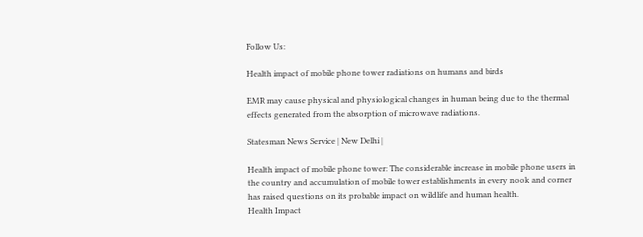Follow Us:

Health impact of mobile phone tower radiations on humans and birds

EMR may cause physical and physiological changes in human being due to the thermal effects generated from the absorption of microwave radiations.

Statesman News Service | New Delhi |

Health impact of mobile phone tower: The considerable increase in mobile phone users in the country and accumulation of mobile tower establishments in every nook and corner has raised questions on its probable impact on wildlife and human health.
Health Impact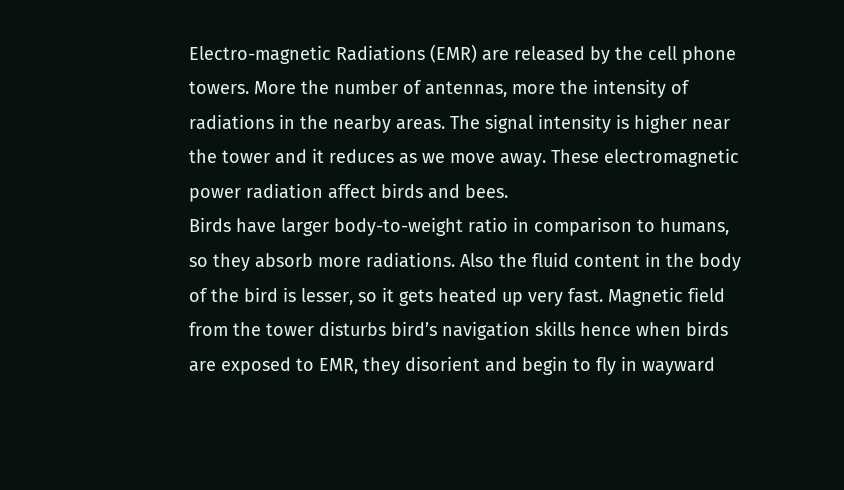Electro-magnetic Radiations (EMR) are released by the cell phone towers. More the number of antennas, more the intensity of radiations in the nearby areas. The signal intensity is higher near the tower and it reduces as we move away. These electromagnetic power radiation affect birds and bees.
Birds have larger body-to-weight ratio in comparison to humans, so they absorb more radiations. Also the fluid content in the body of the bird is lesser, so it gets heated up very fast. Magnetic field from the tower disturbs bird’s navigation skills hence when birds are exposed to EMR, they disorient and begin to fly in wayward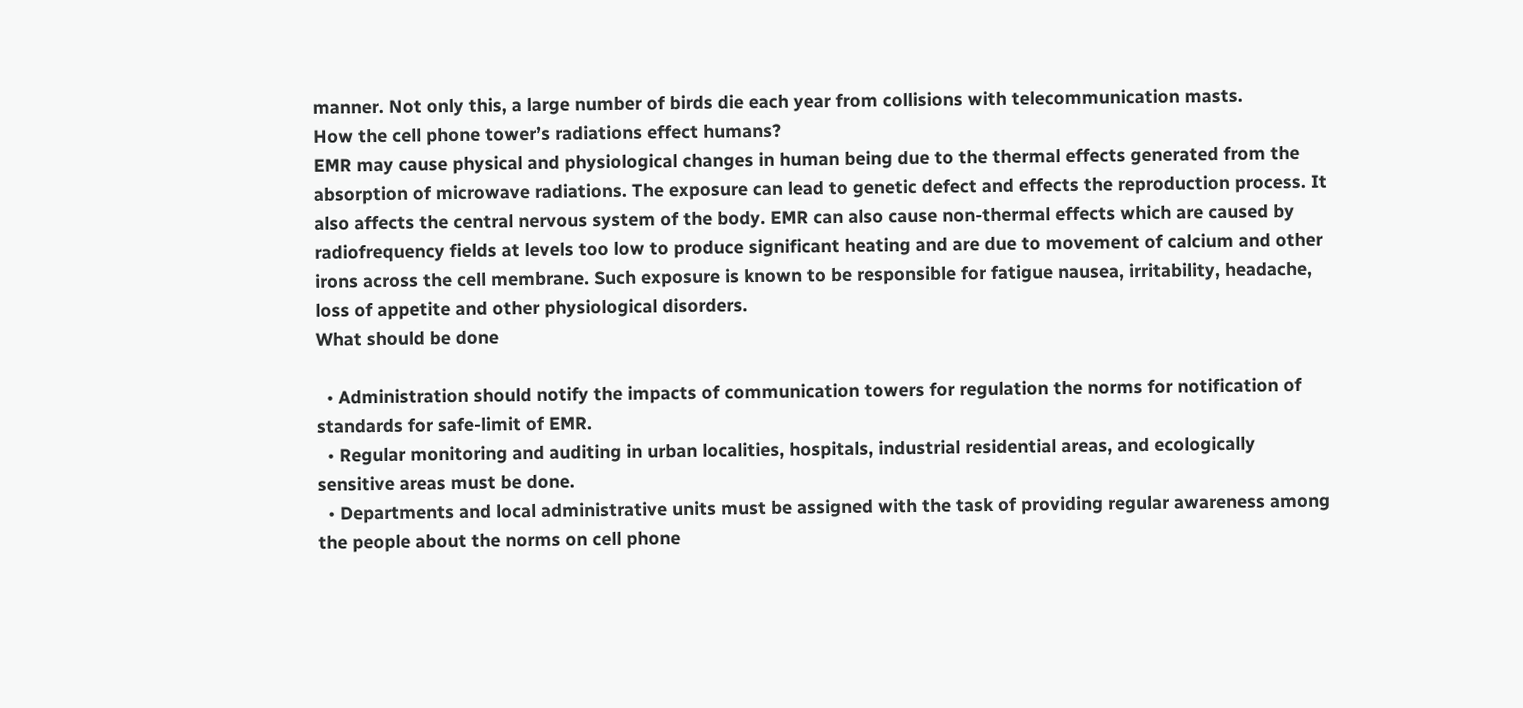manner. Not only this, a large number of birds die each year from collisions with telecommunication masts.
How the cell phone tower’s radiations effect humans?
EMR may cause physical and physiological changes in human being due to the thermal effects generated from the absorption of microwave radiations. The exposure can lead to genetic defect and effects the reproduction process. It also affects the central nervous system of the body. EMR can also cause non-thermal effects which are caused by radiofrequency fields at levels too low to produce significant heating and are due to movement of calcium and other irons across the cell membrane. Such exposure is known to be responsible for fatigue nausea, irritability, headache, loss of appetite and other physiological disorders.
What should be done

  • Administration should notify the impacts of communication towers for regulation the norms for notification of standards for safe-limit of EMR.
  • Regular monitoring and auditing in urban localities, hospitals, industrial residential areas, and ecologically sensitive areas must be done.
  • Departments and local administrative units must be assigned with the task of providing regular awareness among the people about the norms on cell phone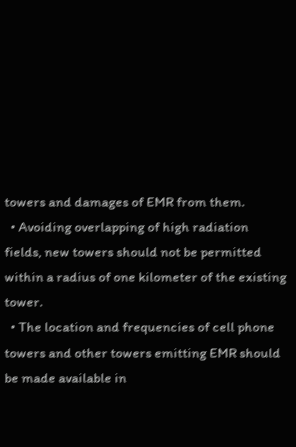towers and damages of EMR from them.
  • Avoiding overlapping of high radiation fields, new towers should not be permitted within a radius of one kilometer of the existing tower.
  • The location and frequencies of cell phone towers and other towers emitting EMR should be made available in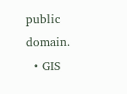public domain.
  • GIS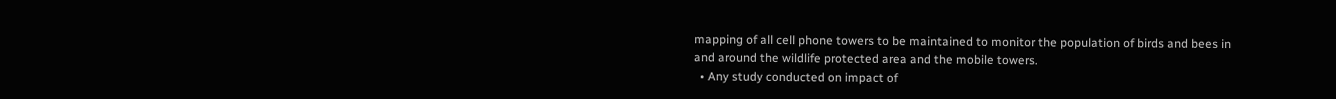mapping of all cell phone towers to be maintained to monitor the population of birds and bees in and around the wildlife protected area and the mobile towers.
  • Any study conducted on impact of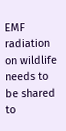EMF radiation on wildlife needs to be shared to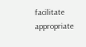facilitate appropriate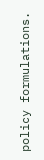policy formulations.